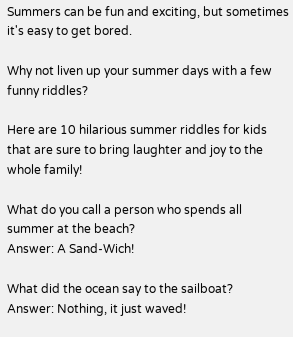Summers can be fun and exciting, but sometimes it's easy to get bored.

Why not liven up your summer days with a few funny riddles?

Here are 10 hilarious summer riddles for kids that are sure to bring laughter and joy to the whole family!

What do you call a person who spends all summer at the beach?
Answer: A Sand-Wich!

What did the ocean say to the sailboat?
Answer: Nothing, it just waved!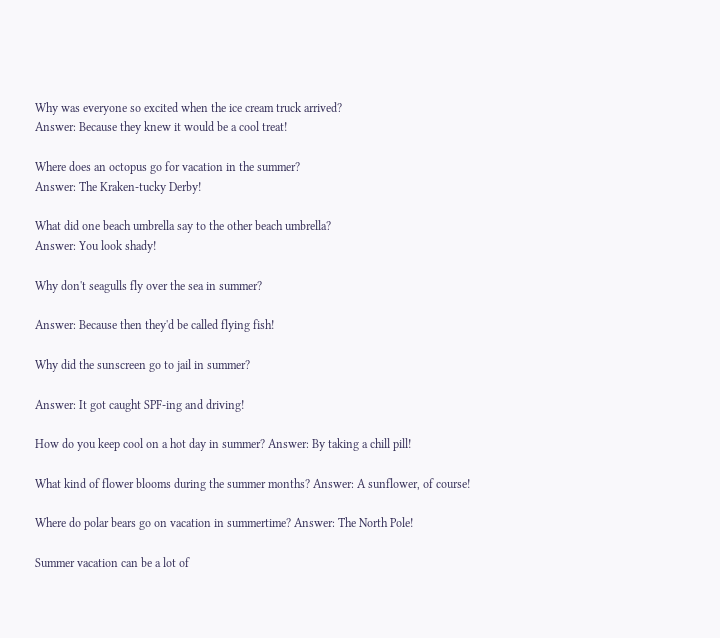Why was everyone so excited when the ice cream truck arrived?
Answer: Because they knew it would be a cool treat!

Where does an octopus go for vacation in the summer?
Answer: The Kraken-tucky Derby!

What did one beach umbrella say to the other beach umbrella?
Answer: You look shady!

Why don't seagulls fly over the sea in summer?

Answer: Because then they'd be called flying fish!

Why did the sunscreen go to jail in summer?

Answer: It got caught SPF-ing and driving!

How do you keep cool on a hot day in summer? Answer: By taking a chill pill!

What kind of flower blooms during the summer months? Answer: A sunflower, of course!

Where do polar bears go on vacation in summertime? Answer: The North Pole!

Summer vacation can be a lot of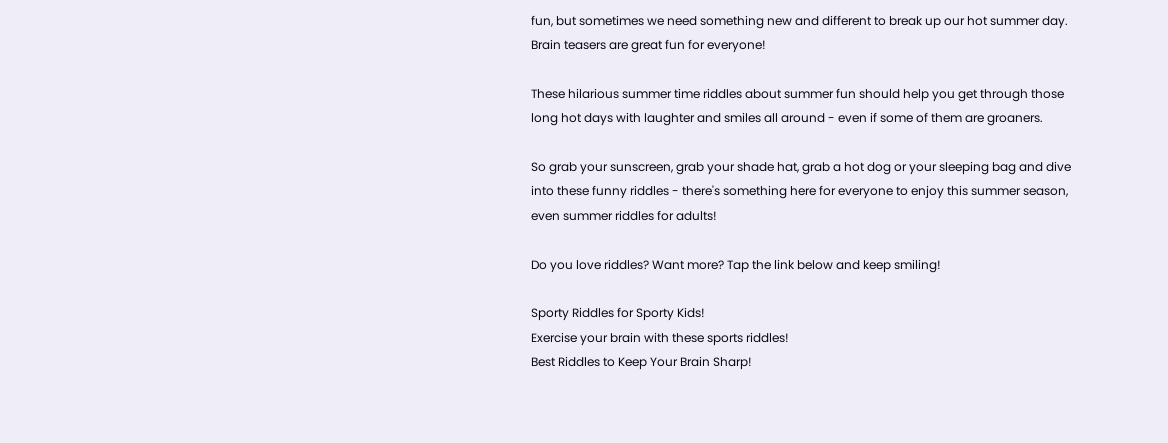fun, but sometimes we need something new and different to break up our hot summer day. Brain teasers are great fun for everyone!

These hilarious summer time riddles about summer fun should help you get through those long hot days with laughter and smiles all around - even if some of them are groaners.

So grab your sunscreen, grab your shade hat, grab a hot dog or your sleeping bag and dive into these funny riddles - there's something here for everyone to enjoy this summer season, even summer riddles for adults!

Do you love riddles? Want more? Tap the link below and keep smiling!

Sporty Riddles for Sporty Kids!
Exercise your brain with these sports riddles!
Best Riddles to Keep Your Brain Sharp!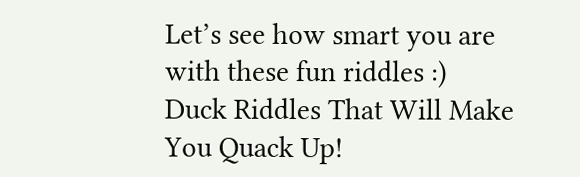Let’s see how smart you are with these fun riddles :)
Duck Riddles That Will Make You Quack Up!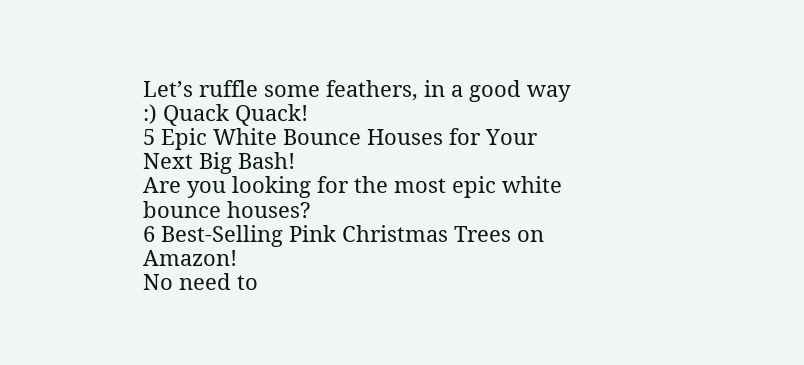Let’s ruffle some feathers, in a good way :) Quack Quack!
5 Epic White Bounce Houses for Your Next Big Bash!
Are you looking for the most epic white bounce houses?
6 Best-Selling Pink Christmas Trees on Amazon!
No need to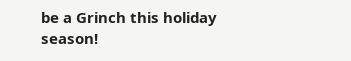be a Grinch this holiday season!